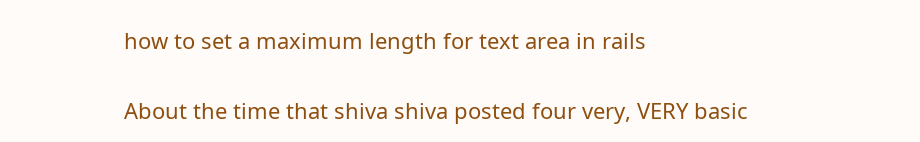how to set a maximum length for text area in rails

About the time that shiva shiva posted four very, VERY basic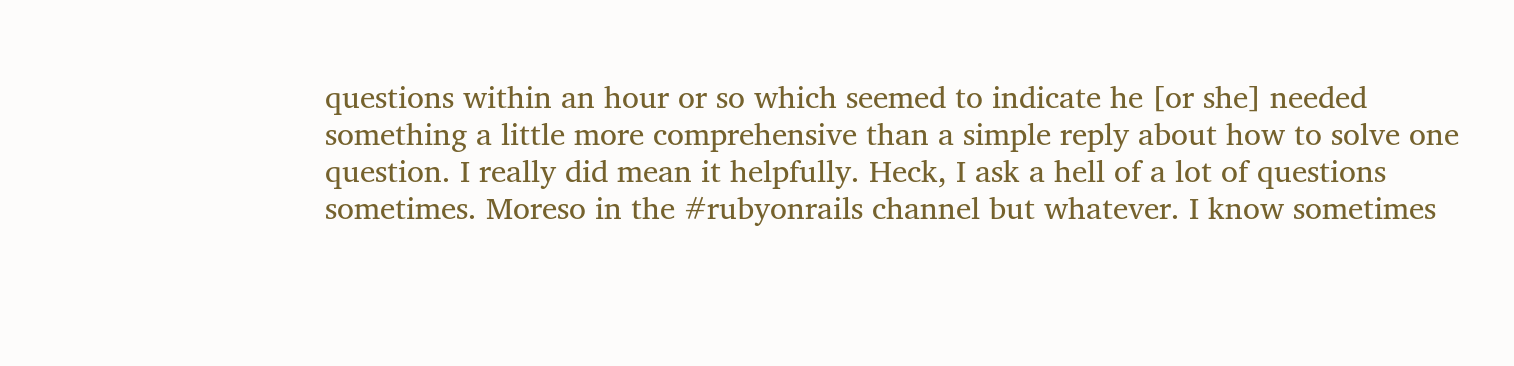questions within an hour or so which seemed to indicate he [or she] needed something a little more comprehensive than a simple reply about how to solve one question. I really did mean it helpfully. Heck, I ask a hell of a lot of questions sometimes. Moreso in the #rubyonrails channel but whatever. I know sometimes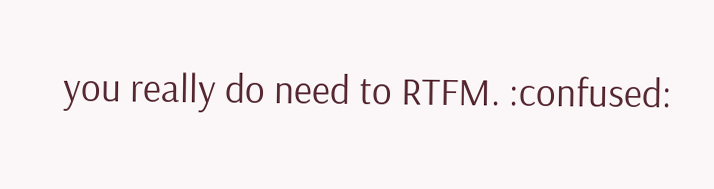you really do need to RTFM. :confused: